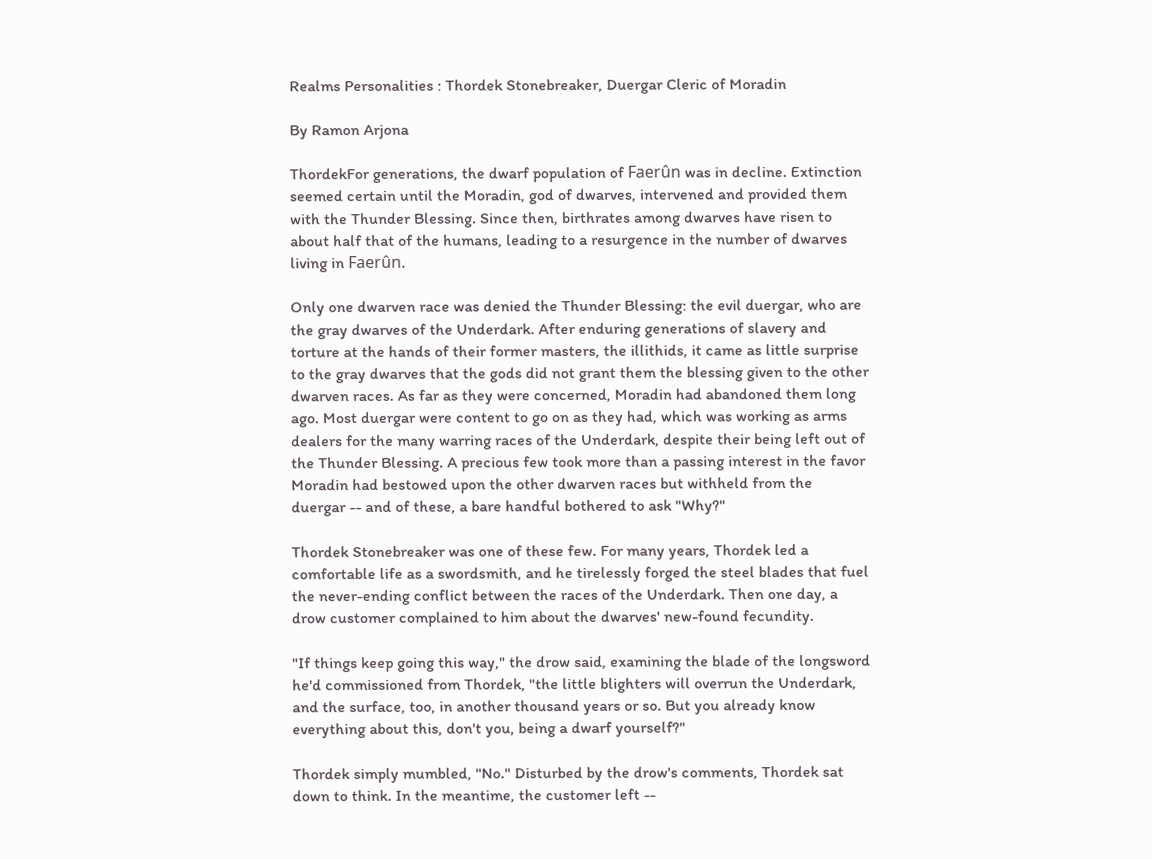Realms Personalities : Thordek Stonebreaker, Duergar Cleric of Moradin

By Ramon Arjona

ThordekFor generations, the dwarf population of Faerûn was in decline. Extinction seemed certain until the Moradin, god of dwarves, intervened and provided them with the Thunder Blessing. Since then, birthrates among dwarves have risen to about half that of the humans, leading to a resurgence in the number of dwarves living in Faerûn.

Only one dwarven race was denied the Thunder Blessing: the evil duergar, who are the gray dwarves of the Underdark. After enduring generations of slavery and torture at the hands of their former masters, the illithids, it came as little surprise to the gray dwarves that the gods did not grant them the blessing given to the other dwarven races. As far as they were concerned, Moradin had abandoned them long ago. Most duergar were content to go on as they had, which was working as arms dealers for the many warring races of the Underdark, despite their being left out of the Thunder Blessing. A precious few took more than a passing interest in the favor Moradin had bestowed upon the other dwarven races but withheld from the duergar -- and of these, a bare handful bothered to ask "Why?"

Thordek Stonebreaker was one of these few. For many years, Thordek led a comfortable life as a swordsmith, and he tirelessly forged the steel blades that fuel the never-ending conflict between the races of the Underdark. Then one day, a drow customer complained to him about the dwarves' new-found fecundity.

"If things keep going this way," the drow said, examining the blade of the longsword he'd commissioned from Thordek, "the little blighters will overrun the Underdark, and the surface, too, in another thousand years or so. But you already know everything about this, don't you, being a dwarf yourself?"

Thordek simply mumbled, "No." Disturbed by the drow's comments, Thordek sat down to think. In the meantime, the customer left --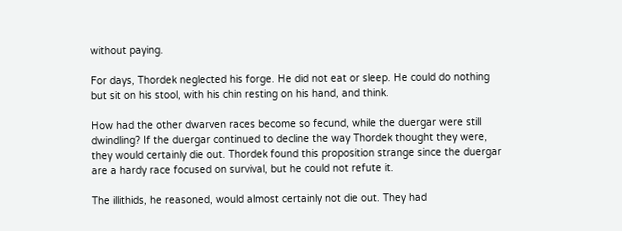without paying.

For days, Thordek neglected his forge. He did not eat or sleep. He could do nothing but sit on his stool, with his chin resting on his hand, and think.

How had the other dwarven races become so fecund, while the duergar were still dwindling? If the duergar continued to decline the way Thordek thought they were, they would certainly die out. Thordek found this proposition strange since the duergar are a hardy race focused on survival, but he could not refute it.

The illithids, he reasoned, would almost certainly not die out. They had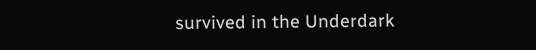survived in the Underdark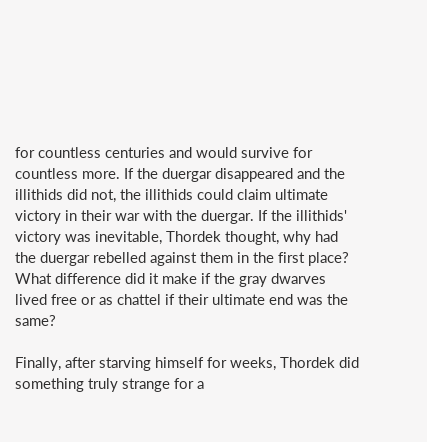for countless centuries and would survive for countless more. If the duergar disappeared and the illithids did not, the illithids could claim ultimate victory in their war with the duergar. If the illithids' victory was inevitable, Thordek thought, why had the duergar rebelled against them in the first place? What difference did it make if the gray dwarves lived free or as chattel if their ultimate end was the same?

Finally, after starving himself for weeks, Thordek did something truly strange for a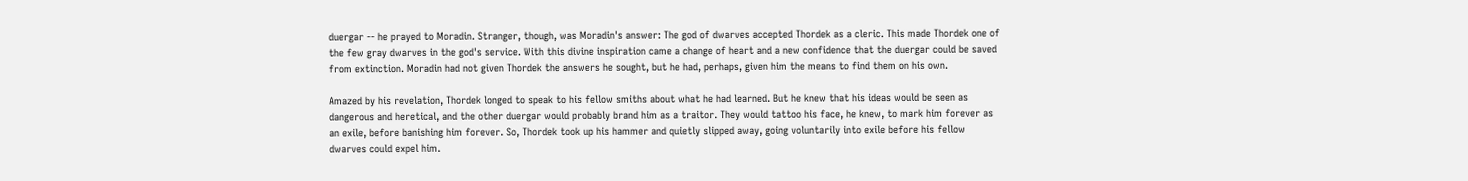duergar -- he prayed to Moradin. Stranger, though, was Moradin's answer: The god of dwarves accepted Thordek as a cleric. This made Thordek one of the few gray dwarves in the god's service. With this divine inspiration came a change of heart and a new confidence that the duergar could be saved from extinction. Moradin had not given Thordek the answers he sought, but he had, perhaps, given him the means to find them on his own.

Amazed by his revelation, Thordek longed to speak to his fellow smiths about what he had learned. But he knew that his ideas would be seen as dangerous and heretical, and the other duergar would probably brand him as a traitor. They would tattoo his face, he knew, to mark him forever as an exile, before banishing him forever. So, Thordek took up his hammer and quietly slipped away, going voluntarily into exile before his fellow dwarves could expel him.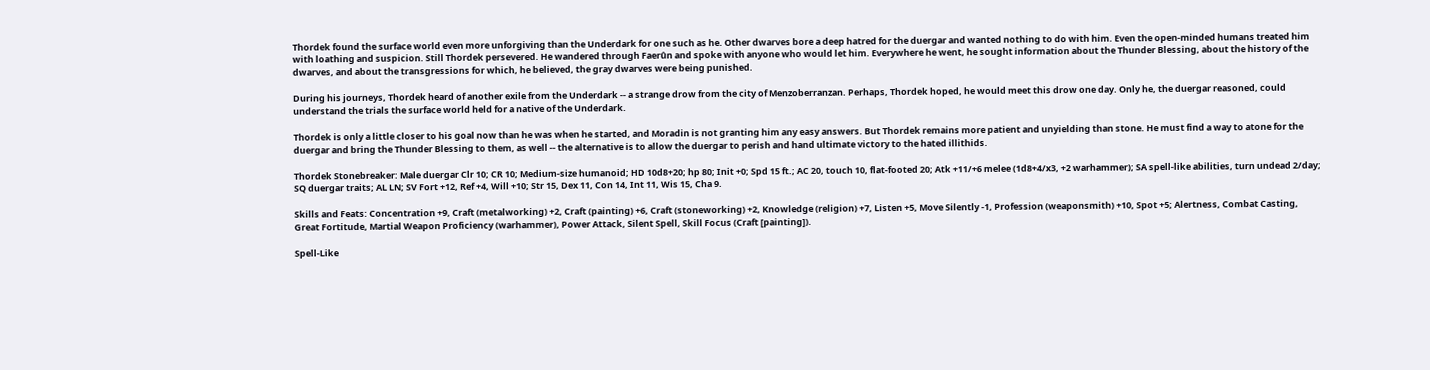Thordek found the surface world even more unforgiving than the Underdark for one such as he. Other dwarves bore a deep hatred for the duergar and wanted nothing to do with him. Even the open-minded humans treated him with loathing and suspicion. Still Thordek persevered. He wandered through Faerûn and spoke with anyone who would let him. Everywhere he went, he sought information about the Thunder Blessing, about the history of the dwarves, and about the transgressions for which, he believed, the gray dwarves were being punished.

During his journeys, Thordek heard of another exile from the Underdark -- a strange drow from the city of Menzoberranzan. Perhaps, Thordek hoped, he would meet this drow one day. Only he, the duergar reasoned, could understand the trials the surface world held for a native of the Underdark.

Thordek is only a little closer to his goal now than he was when he started, and Moradin is not granting him any easy answers. But Thordek remains more patient and unyielding than stone. He must find a way to atone for the duergar and bring the Thunder Blessing to them, as well -- the alternative is to allow the duergar to perish and hand ultimate victory to the hated illithids.

Thordek Stonebreaker: Male duergar Clr 10; CR 10; Medium-size humanoid; HD 10d8+20; hp 80; Init +0; Spd 15 ft.; AC 20, touch 10, flat-footed 20; Atk +11/+6 melee (1d8+4/x3, +2 warhammer); SA spell-like abilities, turn undead 2/day; SQ duergar traits; AL LN; SV Fort +12, Ref +4, Will +10; Str 15, Dex 11, Con 14, Int 11, Wis 15, Cha 9.

Skills and Feats: Concentration +9, Craft (metalworking) +2, Craft (painting) +6, Craft (stoneworking) +2, Knowledge (religion) +7, Listen +5, Move Silently -1, Profession (weaponsmith) +10, Spot +5; Alertness, Combat Casting, Great Fortitude, Martial Weapon Proficiency (warhammer), Power Attack, Silent Spell, Skill Focus (Craft [painting]).

Spell-Like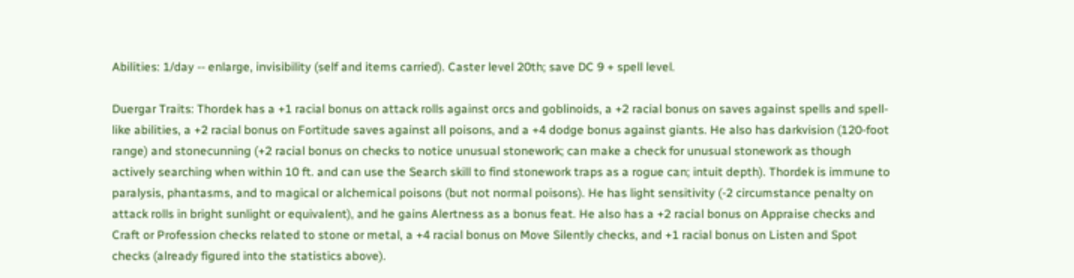Abilities: 1/day -- enlarge, invisibility (self and items carried). Caster level 20th; save DC 9 + spell level.

Duergar Traits: Thordek has a +1 racial bonus on attack rolls against orcs and goblinoids, a +2 racial bonus on saves against spells and spell-like abilities, a +2 racial bonus on Fortitude saves against all poisons, and a +4 dodge bonus against giants. He also has darkvision (120-foot range) and stonecunning (+2 racial bonus on checks to notice unusual stonework; can make a check for unusual stonework as though actively searching when within 10 ft. and can use the Search skill to find stonework traps as a rogue can; intuit depth). Thordek is immune to paralysis, phantasms, and to magical or alchemical poisons (but not normal poisons). He has light sensitivity (-2 circumstance penalty on attack rolls in bright sunlight or equivalent), and he gains Alertness as a bonus feat. He also has a +2 racial bonus on Appraise checks and Craft or Profession checks related to stone or metal, a +4 racial bonus on Move Silently checks, and +1 racial bonus on Listen and Spot checks (already figured into the statistics above).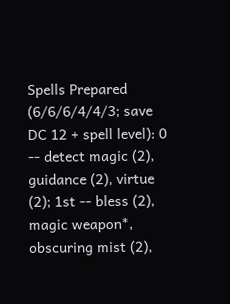Spells Prepared (6/6/6/4/4/3; save DC 12 + spell level): 0 -- detect magic (2), guidance (2), virtue (2); 1st -- bless (2), magic weapon*, obscuring mist (2),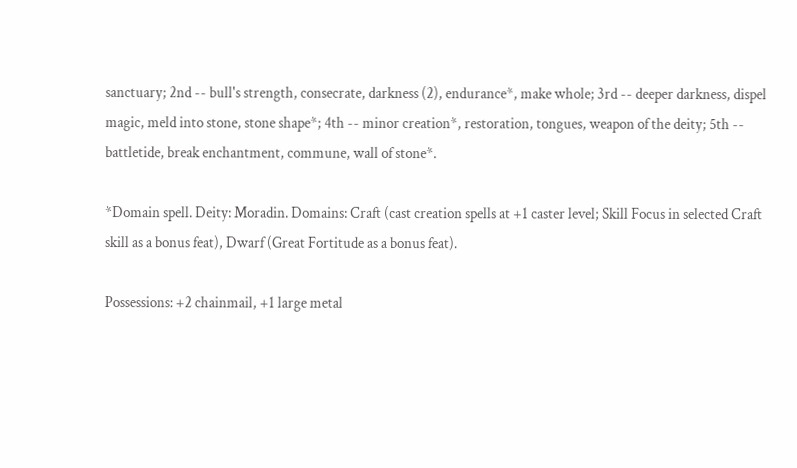sanctuary; 2nd -- bull's strength, consecrate, darkness (2), endurance*, make whole; 3rd -- deeper darkness, dispel magic, meld into stone, stone shape*; 4th -- minor creation*, restoration, tongues, weapon of the deity; 5th -- battletide, break enchantment, commune, wall of stone*.

*Domain spell. Deity: Moradin. Domains: Craft (cast creation spells at +1 caster level; Skill Focus in selected Craft skill as a bonus feat), Dwarf (Great Fortitude as a bonus feat).

Possessions: +2 chainmail, +1 large metal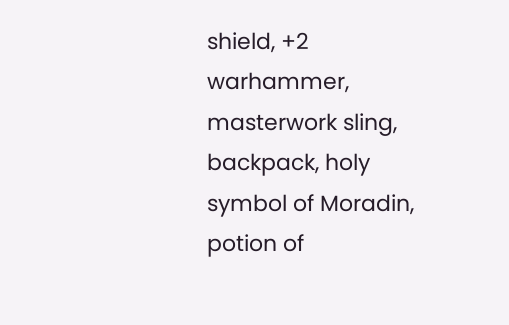shield, +2 warhammer, masterwork sling, backpack, holy symbol of Moradin, potion of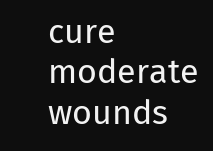cure moderate wounds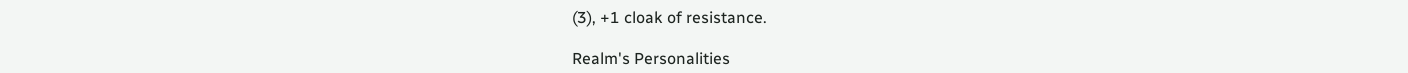(3), +1 cloak of resistance.

Realm's Personalities